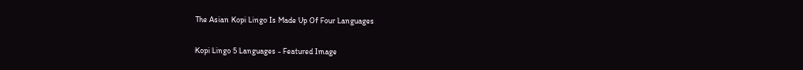The Asian Kopi Lingo Is Made Up Of Four Languages

Kopi Lingo 5 Languages - Featured Image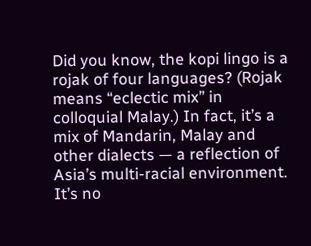Did you know, the kopi lingo is a rojak of four languages? (Rojak means “eclectic mix” in colloquial Malay.) In fact, it’s a mix of Mandarin, Malay and other dialects — a reflection of Asia’s multi-racial environment. It’s no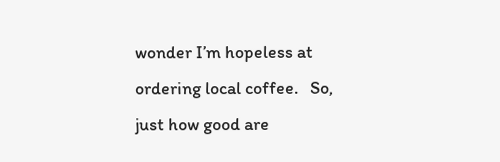wonder I’m hopeless at ordering local coffee.   So, just how good are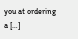you at ordering a […]